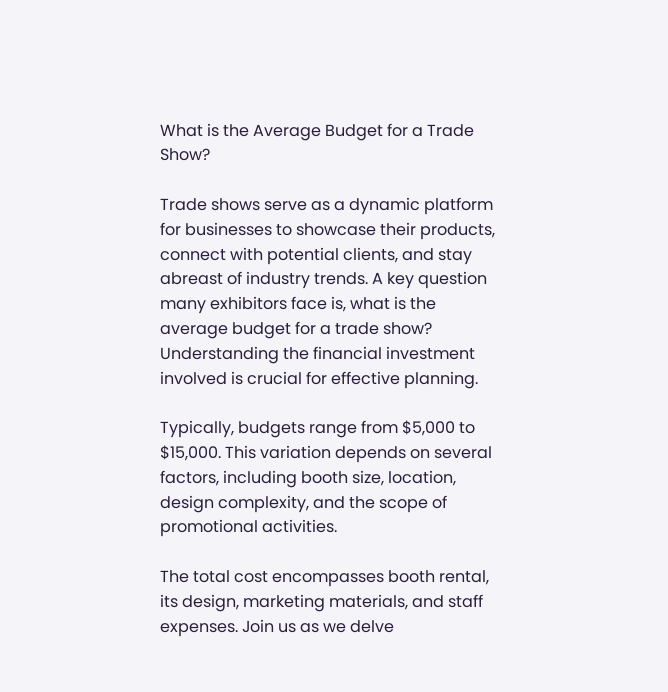What is the Average Budget for a Trade Show?

Trade shows serve as a dynamic platform for businesses to showcase their products, connect with potential clients, and stay abreast of industry trends. A key question many exhibitors face is, what is the average budget for a trade show? Understanding the financial investment involved is crucial for effective planning.

Typically, budgets range from $5,000 to $15,000. This variation depends on several factors, including booth size, location, design complexity, and the scope of promotional activities.

The total cost encompasses booth rental, its design, marketing materials, and staff expenses. Join us as we delve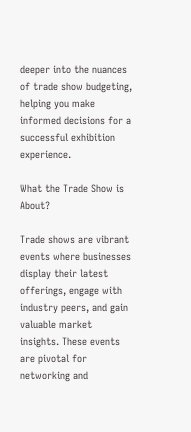deeper into the nuances of trade show budgeting, helping you make informed decisions for a successful exhibition experience.

What the Trade Show is About?

Trade shows are vibrant events where businesses display their latest offerings, engage with industry peers, and gain valuable market insights. These events are pivotal for networking and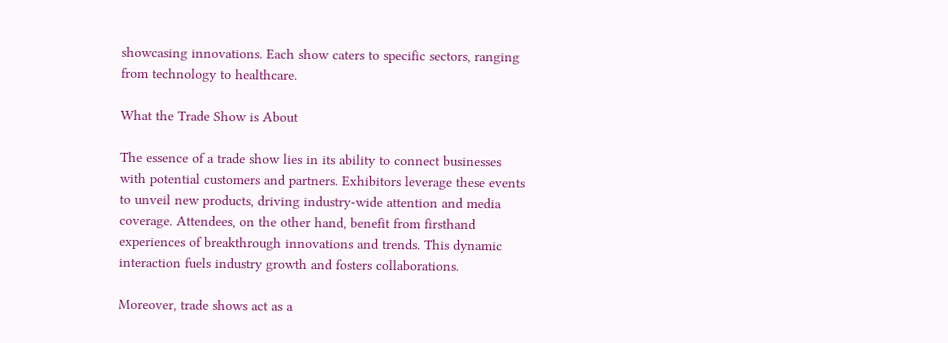showcasing innovations. Each show caters to specific sectors, ranging from technology to healthcare.

What the Trade Show is About

The essence of a trade show lies in its ability to connect businesses with potential customers and partners. Exhibitors leverage these events to unveil new products, driving industry-wide attention and media coverage. Attendees, on the other hand, benefit from firsthand experiences of breakthrough innovations and trends. This dynamic interaction fuels industry growth and fosters collaborations.

Moreover, trade shows act as a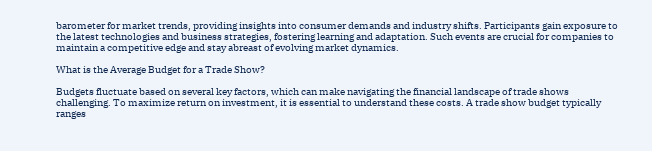barometer for market trends, providing insights into consumer demands and industry shifts. Participants gain exposure to the latest technologies and business strategies, fostering learning and adaptation. Such events are crucial for companies to maintain a competitive edge and stay abreast of evolving market dynamics.

What is the Average Budget for a Trade Show?

Budgets fluctuate based on several key factors, which can make navigating the financial landscape of trade shows challenging. To maximize return on investment, it is essential to understand these costs. A trade show budget typically ranges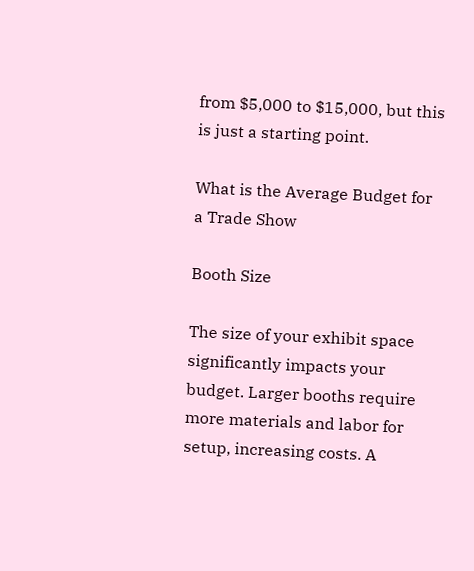from $5,000 to $15,000, but this is just a starting point.

What is the Average Budget for a Trade Show

Booth Size

The size of your exhibit space significantly impacts your budget. Larger booths require more materials and labor for setup, increasing costs. A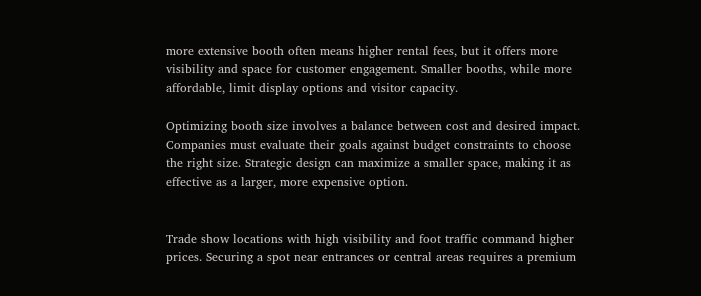more extensive booth often means higher rental fees, but it offers more visibility and space for customer engagement. Smaller booths, while more affordable, limit display options and visitor capacity.

Optimizing booth size involves a balance between cost and desired impact. Companies must evaluate their goals against budget constraints to choose the right size. Strategic design can maximize a smaller space, making it as effective as a larger, more expensive option.


Trade show locations with high visibility and foot traffic command higher prices. Securing a spot near entrances or central areas requires a premium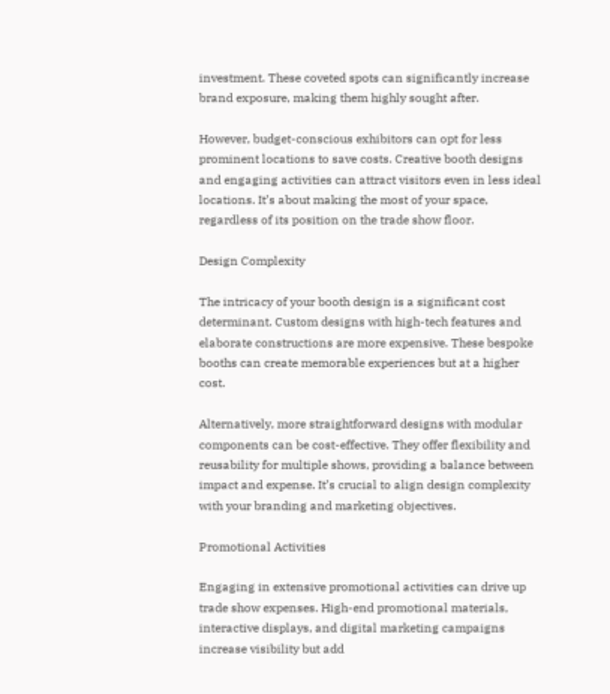investment. These coveted spots can significantly increase brand exposure, making them highly sought after.

However, budget-conscious exhibitors can opt for less prominent locations to save costs. Creative booth designs and engaging activities can attract visitors even in less ideal locations. It’s about making the most of your space, regardless of its position on the trade show floor.

Design Complexity

The intricacy of your booth design is a significant cost determinant. Custom designs with high-tech features and elaborate constructions are more expensive. These bespoke booths can create memorable experiences but at a higher cost.

Alternatively, more straightforward designs with modular components can be cost-effective. They offer flexibility and reusability for multiple shows, providing a balance between impact and expense. It’s crucial to align design complexity with your branding and marketing objectives.

Promotional Activities

Engaging in extensive promotional activities can drive up trade show expenses. High-end promotional materials, interactive displays, and digital marketing campaigns increase visibility but add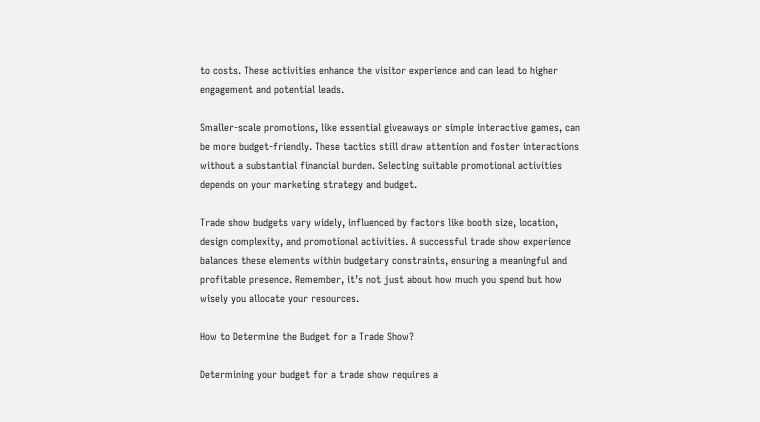to costs. These activities enhance the visitor experience and can lead to higher engagement and potential leads.

Smaller-scale promotions, like essential giveaways or simple interactive games, can be more budget-friendly. These tactics still draw attention and foster interactions without a substantial financial burden. Selecting suitable promotional activities depends on your marketing strategy and budget.

Trade show budgets vary widely, influenced by factors like booth size, location, design complexity, and promotional activities. A successful trade show experience balances these elements within budgetary constraints, ensuring a meaningful and profitable presence. Remember, it’s not just about how much you spend but how wisely you allocate your resources.

How to Determine the Budget for a Trade Show?

Determining your budget for a trade show requires a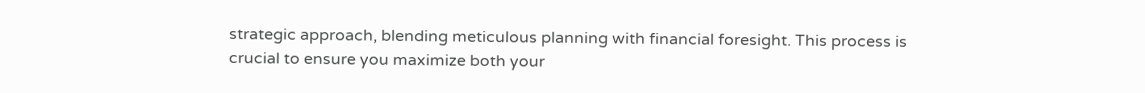strategic approach, blending meticulous planning with financial foresight. This process is crucial to ensure you maximize both your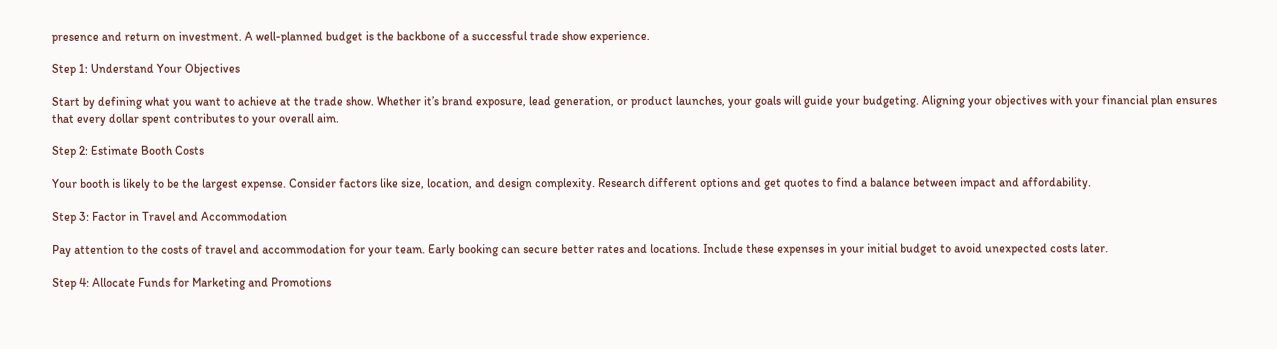presence and return on investment. A well-planned budget is the backbone of a successful trade show experience.

Step 1: Understand Your Objectives

Start by defining what you want to achieve at the trade show. Whether it’s brand exposure, lead generation, or product launches, your goals will guide your budgeting. Aligning your objectives with your financial plan ensures that every dollar spent contributes to your overall aim.

Step 2: Estimate Booth Costs

Your booth is likely to be the largest expense. Consider factors like size, location, and design complexity. Research different options and get quotes to find a balance between impact and affordability.

Step 3: Factor in Travel and Accommodation

Pay attention to the costs of travel and accommodation for your team. Early booking can secure better rates and locations. Include these expenses in your initial budget to avoid unexpected costs later.

Step 4: Allocate Funds for Marketing and Promotions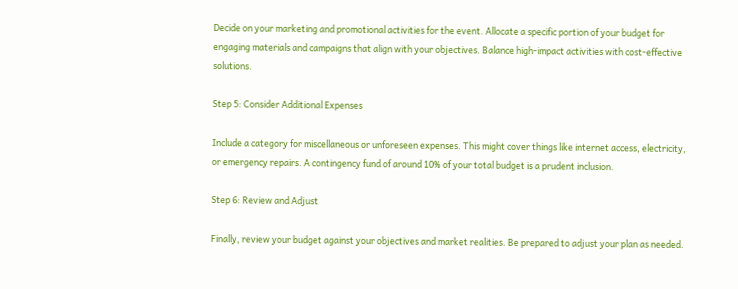Decide on your marketing and promotional activities for the event. Allocate a specific portion of your budget for engaging materials and campaigns that align with your objectives. Balance high-impact activities with cost-effective solutions.

Step 5: Consider Additional Expenses

Include a category for miscellaneous or unforeseen expenses. This might cover things like internet access, electricity, or emergency repairs. A contingency fund of around 10% of your total budget is a prudent inclusion.

Step 6: Review and Adjust

Finally, review your budget against your objectives and market realities. Be prepared to adjust your plan as needed.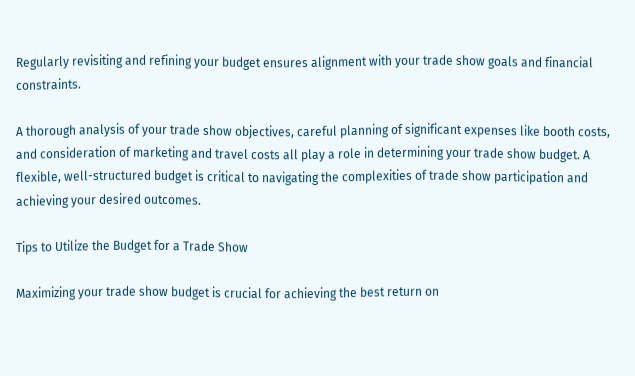Regularly revisiting and refining your budget ensures alignment with your trade show goals and financial constraints.

A thorough analysis of your trade show objectives, careful planning of significant expenses like booth costs, and consideration of marketing and travel costs all play a role in determining your trade show budget. A flexible, well-structured budget is critical to navigating the complexities of trade show participation and achieving your desired outcomes.

Tips to Utilize the Budget for a Trade Show

Maximizing your trade show budget is crucial for achieving the best return on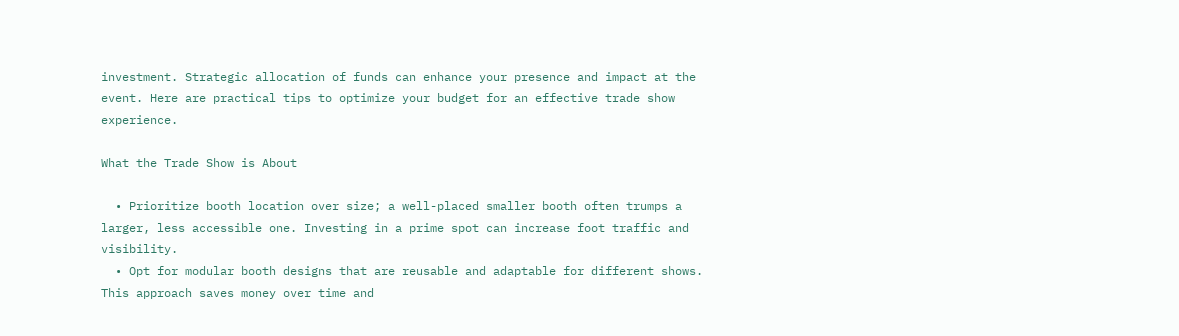investment. Strategic allocation of funds can enhance your presence and impact at the event. Here are practical tips to optimize your budget for an effective trade show experience.

What the Trade Show is About

  • Prioritize booth location over size; a well-placed smaller booth often trumps a larger, less accessible one. Investing in a prime spot can increase foot traffic and visibility.
  • Opt for modular booth designs that are reusable and adaptable for different shows. This approach saves money over time and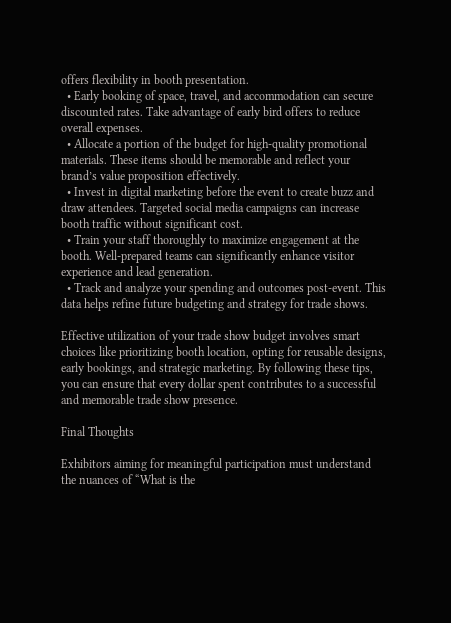offers flexibility in booth presentation.
  • Early booking of space, travel, and accommodation can secure discounted rates. Take advantage of early bird offers to reduce overall expenses.
  • Allocate a portion of the budget for high-quality promotional materials. These items should be memorable and reflect your brand’s value proposition effectively.
  • Invest in digital marketing before the event to create buzz and draw attendees. Targeted social media campaigns can increase booth traffic without significant cost.
  • Train your staff thoroughly to maximize engagement at the booth. Well-prepared teams can significantly enhance visitor experience and lead generation.
  • Track and analyze your spending and outcomes post-event. This data helps refine future budgeting and strategy for trade shows.

Effective utilization of your trade show budget involves smart choices like prioritizing booth location, opting for reusable designs, early bookings, and strategic marketing. By following these tips, you can ensure that every dollar spent contributes to a successful and memorable trade show presence.

Final Thoughts

Exhibitors aiming for meaningful participation must understand the nuances of “What is the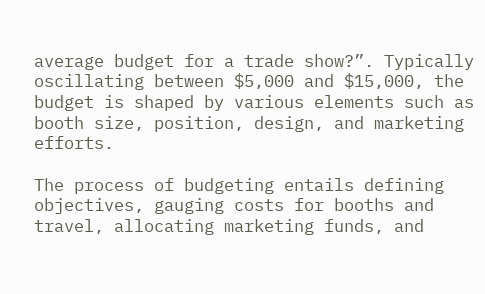average budget for a trade show?”. Typically oscillating between $5,000 and $15,000, the budget is shaped by various elements such as booth size, position, design, and marketing efforts.

The process of budgeting entails defining objectives, gauging costs for booths and travel, allocating marketing funds, and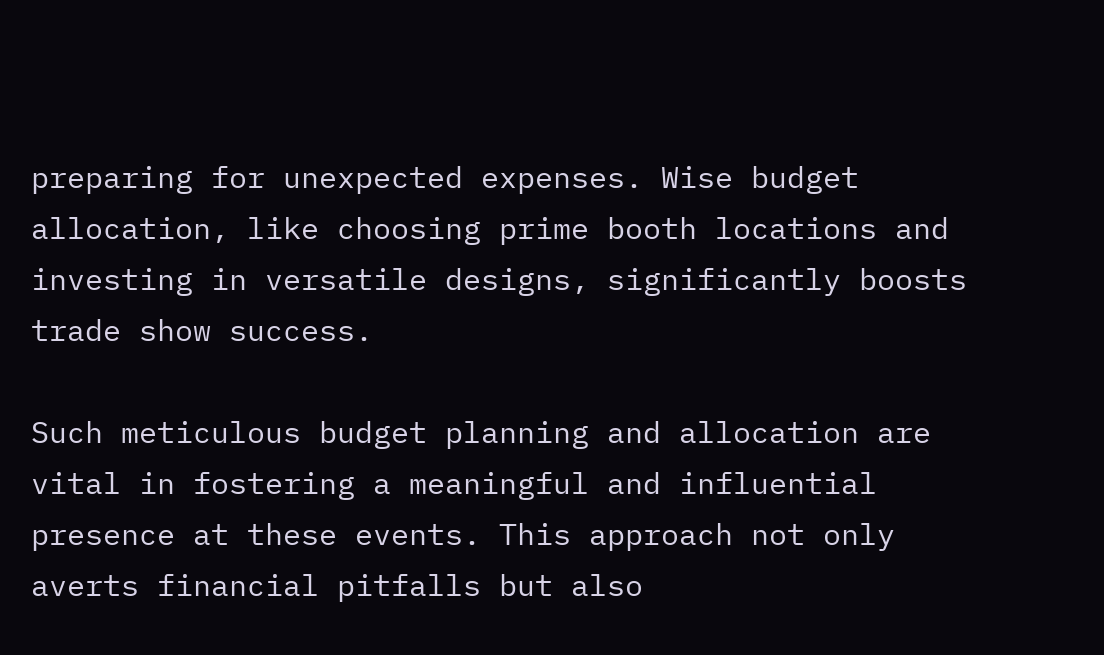preparing for unexpected expenses. Wise budget allocation, like choosing prime booth locations and investing in versatile designs, significantly boosts trade show success.

Such meticulous budget planning and allocation are vital in fostering a meaningful and influential presence at these events. This approach not only averts financial pitfalls but also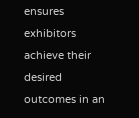ensures exhibitors achieve their desired outcomes in an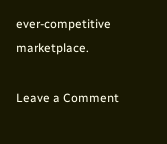ever-competitive marketplace.

Leave a Comment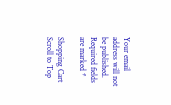Your email address will not be published. Required fields are marked *

Shopping Cart
Scroll to Top